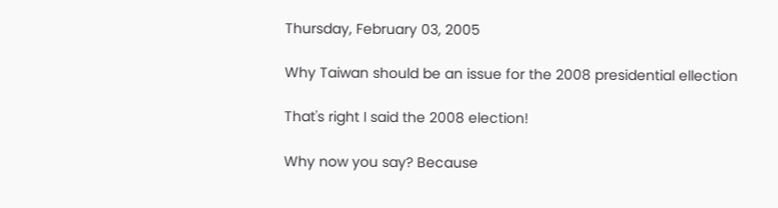Thursday, February 03, 2005

Why Taiwan should be an issue for the 2008 presidential ellection

That's right I said the 2008 election!

Why now you say? Because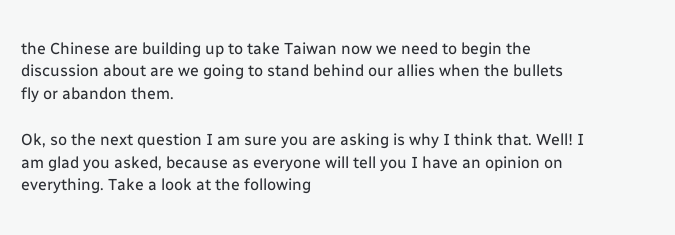the Chinese are building up to take Taiwan now we need to begin the discussion about are we going to stand behind our allies when the bullets fly or abandon them.

Ok, so the next question I am sure you are asking is why I think that. Well! I am glad you asked, because as everyone will tell you I have an opinion on everything. Take a look at the following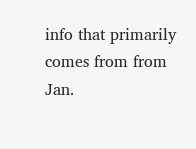info that primarily comes from from Jan.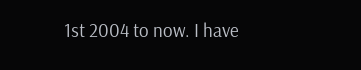1st 2004 to now. I have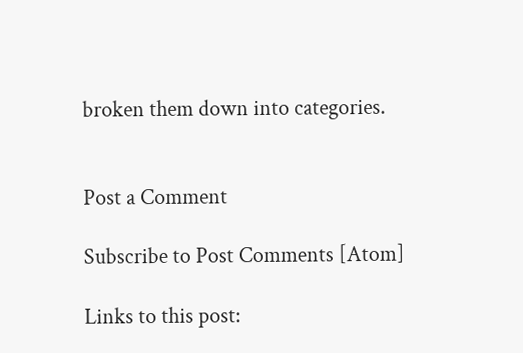broken them down into categories.


Post a Comment

Subscribe to Post Comments [Atom]

Links to this post: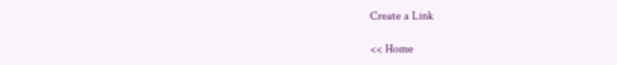Create a Link

<< Home